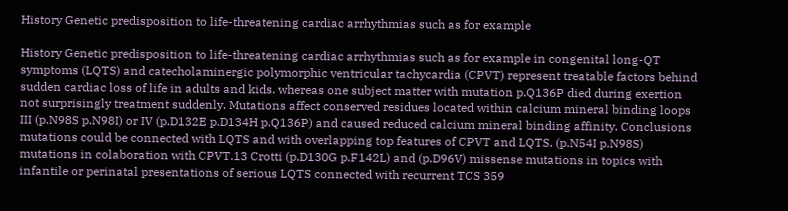History Genetic predisposition to life-threatening cardiac arrhythmias such as for example

History Genetic predisposition to life-threatening cardiac arrhythmias such as for example in congenital long-QT symptoms (LQTS) and catecholaminergic polymorphic ventricular tachycardia (CPVT) represent treatable factors behind sudden cardiac loss of life in adults and kids. whereas one subject matter with mutation p.Q136P died during exertion not surprisingly treatment suddenly. Mutations affect conserved residues located within calcium mineral binding loops III (p.N98S p.N98I) or IV (p.D132E p.D134H p.Q136P) and caused reduced calcium mineral binding affinity. Conclusions mutations could be connected with LQTS and with overlapping top features of CPVT and LQTS. (p.N54I p.N98S) mutations in colaboration with CPVT.13 Crotti (p.D130G p.F142L) and (p.D96V) missense mutations in topics with infantile or perinatal presentations of serious LQTS connected with recurrent TCS 359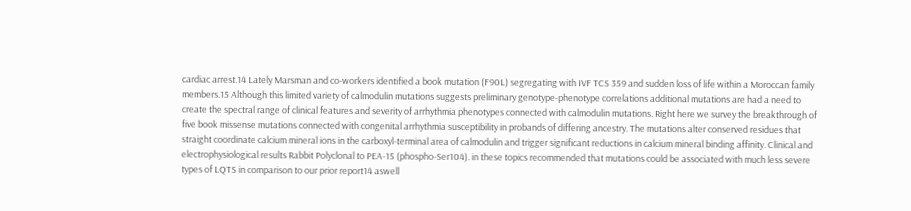cardiac arrest.14 Lately Marsman and co-workers identified a book mutation (F90L) segregating with IVF TCS 359 and sudden loss of life within a Moroccan family members.15 Although this limited variety of calmodulin mutations suggests preliminary genotype-phenotype correlations additional mutations are had a need to create the spectral range of clinical features and severity of arrhythmia phenotypes connected with calmodulin mutations. Right here we survey the breakthrough of five book missense mutations connected with congenital arrhythmia susceptibility in probands of differing ancestry. The mutations alter conserved residues that straight coordinate calcium mineral ions in the carboxyl-terminal area of calmodulin and trigger significant reductions in calcium mineral binding affinity. Clinical and electrophysiological results Rabbit Polyclonal to PEA-15 (phospho-Ser104). in these topics recommended that mutations could be associated with much less severe types of LQTS in comparison to our prior report14 aswell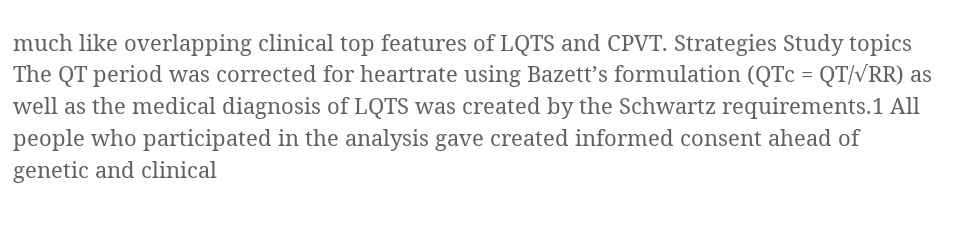much like overlapping clinical top features of LQTS and CPVT. Strategies Study topics The QT period was corrected for heartrate using Bazett’s formulation (QTc = QT/√RR) as well as the medical diagnosis of LQTS was created by the Schwartz requirements.1 All people who participated in the analysis gave created informed consent ahead of genetic and clinical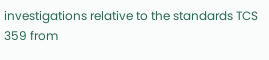investigations relative to the standards TCS 359 from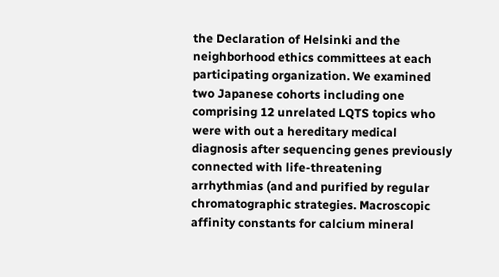the Declaration of Helsinki and the neighborhood ethics committees at each participating organization. We examined two Japanese cohorts including one comprising 12 unrelated LQTS topics who were with out a hereditary medical diagnosis after sequencing genes previously connected with life-threatening arrhythmias (and and purified by regular chromatographic strategies. Macroscopic affinity constants for calcium mineral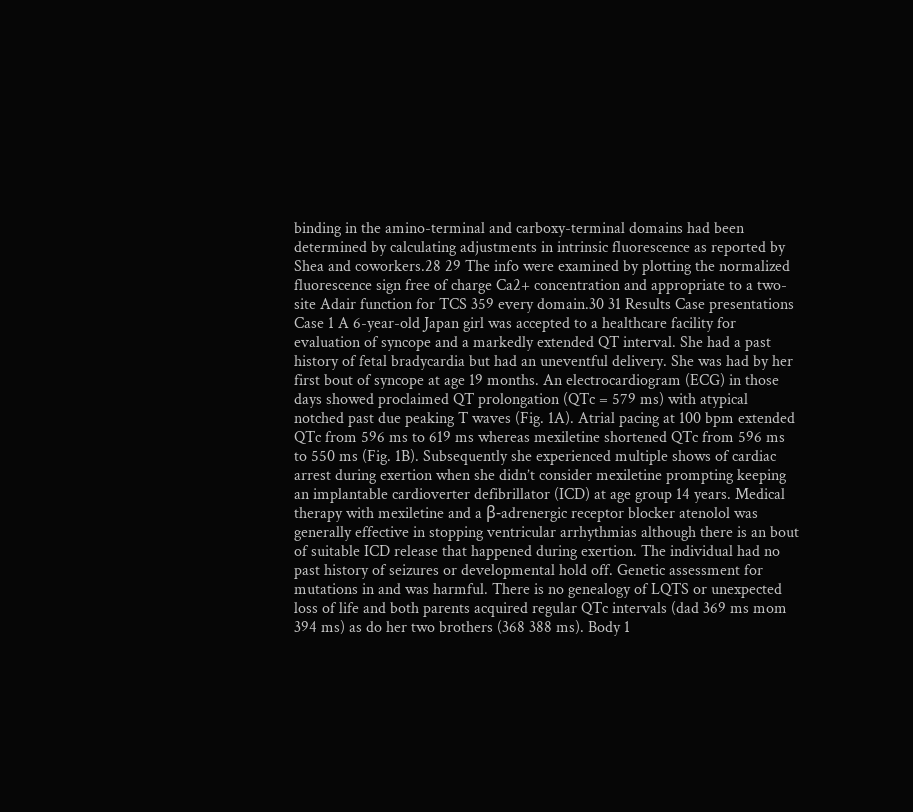binding in the amino-terminal and carboxy-terminal domains had been determined by calculating adjustments in intrinsic fluorescence as reported by Shea and coworkers.28 29 The info were examined by plotting the normalized fluorescence sign free of charge Ca2+ concentration and appropriate to a two-site Adair function for TCS 359 every domain.30 31 Results Case presentations Case 1 A 6-year-old Japan girl was accepted to a healthcare facility for evaluation of syncope and a markedly extended QT interval. She had a past history of fetal bradycardia but had an uneventful delivery. She was had by her first bout of syncope at age 19 months. An electrocardiogram (ECG) in those days showed proclaimed QT prolongation (QTc = 579 ms) with atypical notched past due peaking T waves (Fig. 1A). Atrial pacing at 100 bpm extended QTc from 596 ms to 619 ms whereas mexiletine shortened QTc from 596 ms to 550 ms (Fig. 1B). Subsequently she experienced multiple shows of cardiac arrest during exertion when she didn’t consider mexiletine prompting keeping an implantable cardioverter defibrillator (ICD) at age group 14 years. Medical therapy with mexiletine and a β-adrenergic receptor blocker atenolol was generally effective in stopping ventricular arrhythmias although there is an bout of suitable ICD release that happened during exertion. The individual had no past history of seizures or developmental hold off. Genetic assessment for mutations in and was harmful. There is no genealogy of LQTS or unexpected loss of life and both parents acquired regular QTc intervals (dad 369 ms mom 394 ms) as do her two brothers (368 388 ms). Body 1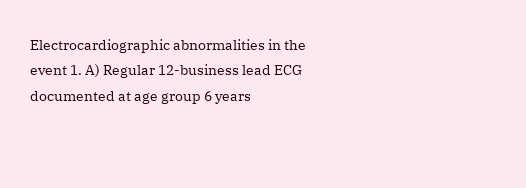Electrocardiographic abnormalities in the event 1. A) Regular 12-business lead ECG documented at age group 6 years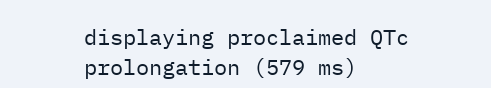displaying proclaimed QTc prolongation (579 ms)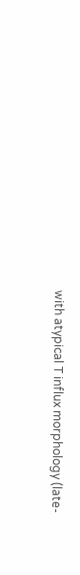with atypical T influx morphology (late-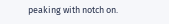peaking with notch on.